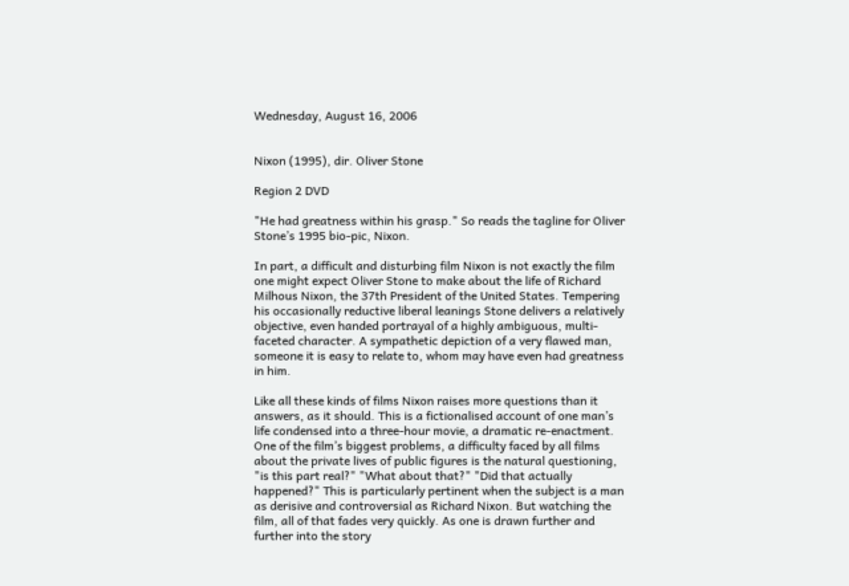Wednesday, August 16, 2006


Nixon (1995), dir. Oliver Stone

Region 2 DVD

"He had greatness within his grasp." So reads the tagline for Oliver Stone’s 1995 bio-pic, Nixon.

In part, a difficult and disturbing film Nixon is not exactly the film one might expect Oliver Stone to make about the life of Richard Milhous Nixon, the 37th President of the United States. Tempering his occasionally reductive liberal leanings Stone delivers a relatively objective, even handed portrayal of a highly ambiguous, multi-faceted character. A sympathetic depiction of a very flawed man, someone it is easy to relate to, whom may have even had greatness in him.

Like all these kinds of films Nixon raises more questions than it answers, as it should. This is a fictionalised account of one man’s life condensed into a three-hour movie, a dramatic re-enactment. One of the film’s biggest problems, a difficulty faced by all films about the private lives of public figures is the natural questioning, "is this part real?" "What about that?" "Did that actually happened?" This is particularly pertinent when the subject is a man as derisive and controversial as Richard Nixon. But watching the film, all of that fades very quickly. As one is drawn further and further into the story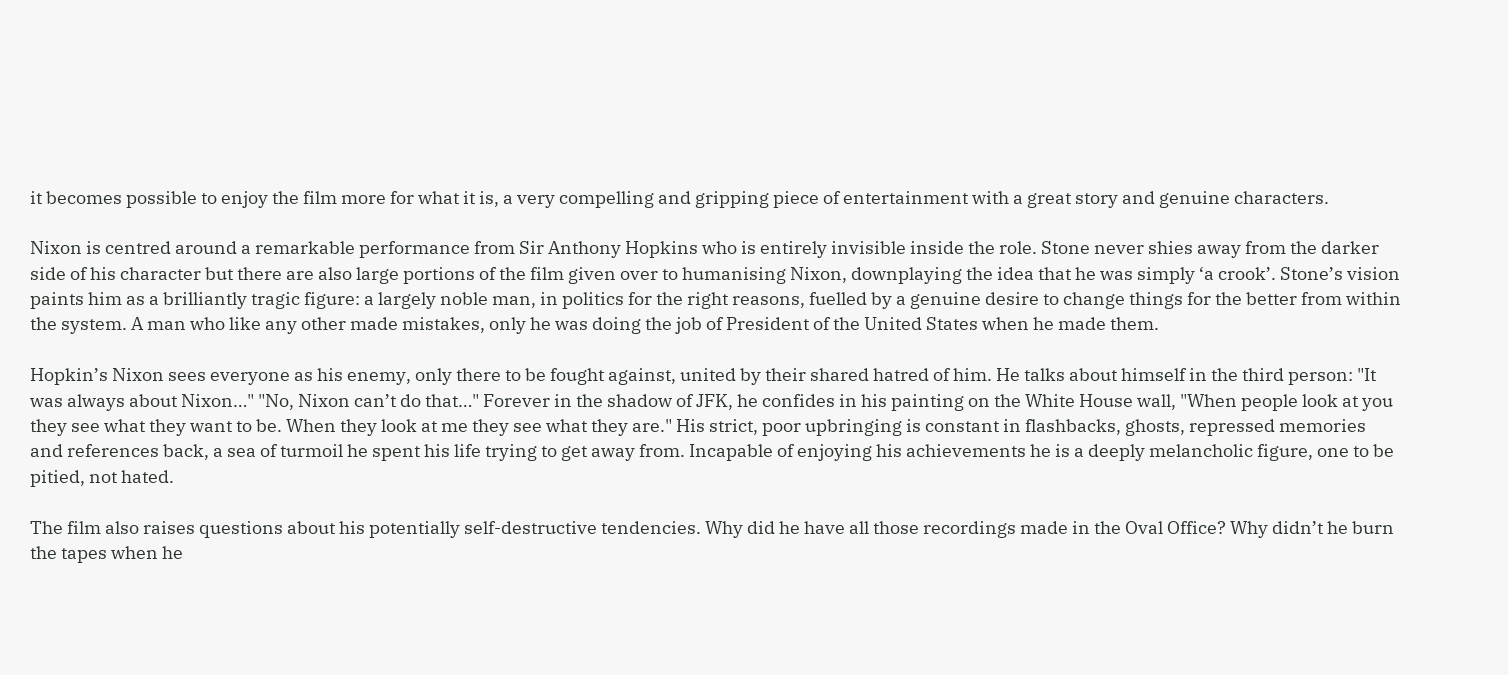it becomes possible to enjoy the film more for what it is, a very compelling and gripping piece of entertainment with a great story and genuine characters.

Nixon is centred around a remarkable performance from Sir Anthony Hopkins who is entirely invisible inside the role. Stone never shies away from the darker side of his character but there are also large portions of the film given over to humanising Nixon, downplaying the idea that he was simply ‘a crook’. Stone’s vision paints him as a brilliantly tragic figure: a largely noble man, in politics for the right reasons, fuelled by a genuine desire to change things for the better from within the system. A man who like any other made mistakes, only he was doing the job of President of the United States when he made them.

Hopkin’s Nixon sees everyone as his enemy, only there to be fought against, united by their shared hatred of him. He talks about himself in the third person: "It was always about Nixon…" "No, Nixon can’t do that…" Forever in the shadow of JFK, he confides in his painting on the White House wall, "When people look at you they see what they want to be. When they look at me they see what they are." His strict, poor upbringing is constant in flashbacks, ghosts, repressed memories and references back, a sea of turmoil he spent his life trying to get away from. Incapable of enjoying his achievements he is a deeply melancholic figure, one to be pitied, not hated.

The film also raises questions about his potentially self-destructive tendencies. Why did he have all those recordings made in the Oval Office? Why didn’t he burn the tapes when he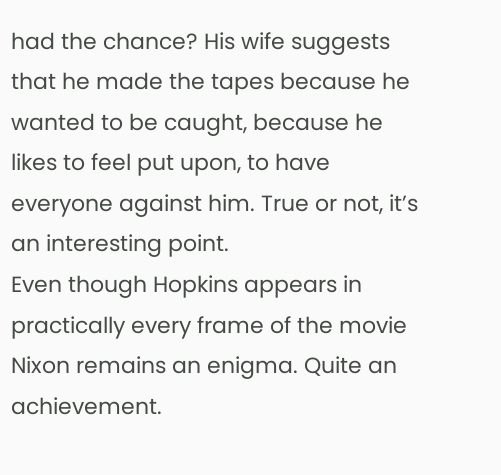had the chance? His wife suggests that he made the tapes because he wanted to be caught, because he likes to feel put upon, to have everyone against him. True or not, it’s an interesting point.
Even though Hopkins appears in practically every frame of the movie Nixon remains an enigma. Quite an achievement.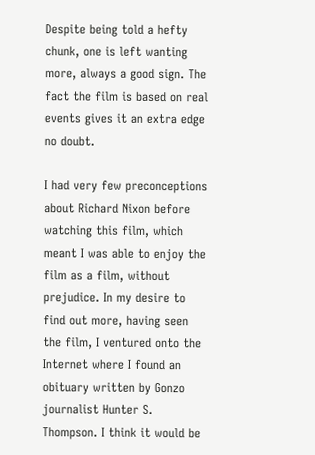Despite being told a hefty chunk, one is left wanting more, always a good sign. The fact the film is based on real events gives it an extra edge no doubt.

I had very few preconceptions about Richard Nixon before watching this film, which meant I was able to enjoy the film as a film, without prejudice. In my desire to find out more, having seen the film, I ventured onto the Internet where I found an obituary written by Gonzo journalist Hunter S. Thompson. I think it would be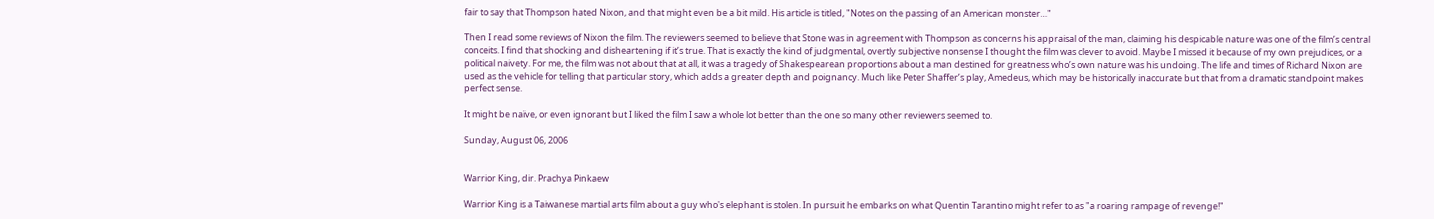fair to say that Thompson hated Nixon, and that might even be a bit mild. His article is titled, "Notes on the passing of an American monster…"

Then I read some reviews of Nixon the film. The reviewers seemed to believe that Stone was in agreement with Thompson as concerns his appraisal of the man, claiming his despicable nature was one of the film’s central conceits. I find that shocking and disheartening if it’s true. That is exactly the kind of judgmental, overtly subjective nonsense I thought the film was clever to avoid. Maybe I missed it because of my own prejudices, or a political naivety. For me, the film was not about that at all, it was a tragedy of Shakespearean proportions about a man destined for greatness who’s own nature was his undoing. The life and times of Richard Nixon are used as the vehicle for telling that particular story, which adds a greater depth and poignancy. Much like Peter Shaffer’s play, Amedeus, which may be historically inaccurate but that from a dramatic standpoint makes perfect sense.

It might be naïve, or even ignorant but I liked the film I saw a whole lot better than the one so many other reviewers seemed to.

Sunday, August 06, 2006


Warrior King, dir. Prachya Pinkaew

Warrior King is a Taiwanese martial arts film about a guy who's elephant is stolen. In pursuit he embarks on what Quentin Tarantino might refer to as "a roaring rampage of revenge!"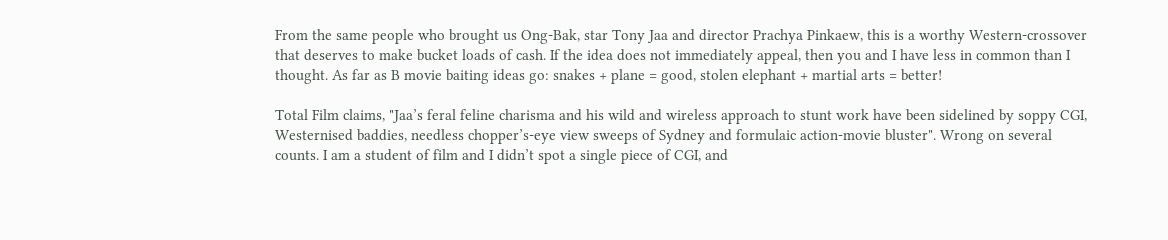From the same people who brought us Ong-Bak, star Tony Jaa and director Prachya Pinkaew, this is a worthy Western-crossover that deserves to make bucket loads of cash. If the idea does not immediately appeal, then you and I have less in common than I thought. As far as B movie baiting ideas go: snakes + plane = good, stolen elephant + martial arts = better!

Total Film claims, "Jaa’s feral feline charisma and his wild and wireless approach to stunt work have been sidelined by soppy CGI, Westernised baddies, needless chopper’s-eye view sweeps of Sydney and formulaic action-movie bluster". Wrong on several counts. I am a student of film and I didn’t spot a single piece of CGI, and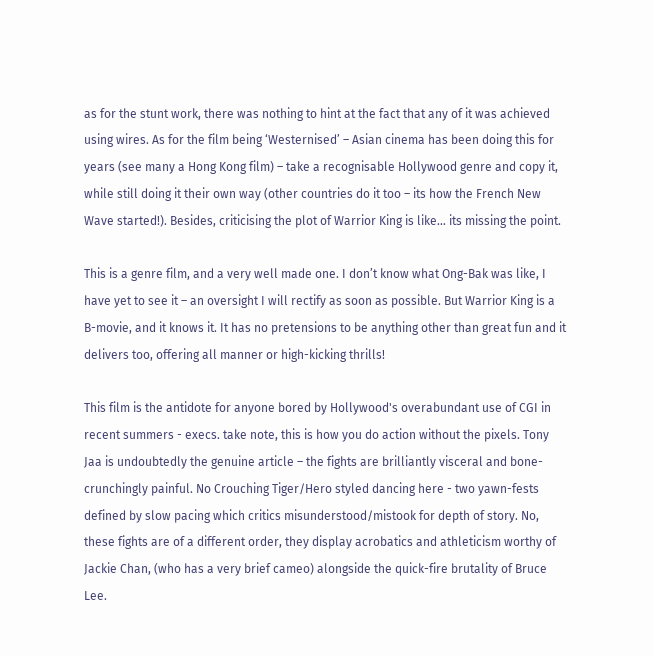as for the stunt work, there was nothing to hint at the fact that any of it was achieved using wires. As for the film being ‘Westernised’ – Asian cinema has been doing this for years (see many a Hong Kong film) – take a recognisable Hollywood genre and copy it, while still doing it their own way (other countries do it too – its how the French New Wave started!). Besides, criticising the plot of Warrior King is like… its missing the point.

This is a genre film, and a very well made one. I don’t know what Ong-Bak was like, I have yet to see it – an oversight I will rectify as soon as possible. But Warrior King is a B-movie, and it knows it. It has no pretensions to be anything other than great fun and it delivers too, offering all manner or high-kicking thrills!

This film is the antidote for anyone bored by Hollywood's overabundant use of CGI in recent summers - execs. take note, this is how you do action without the pixels. Tony Jaa is undoubtedly the genuine article – the fights are brilliantly visceral and bone-crunchingly painful. No Crouching Tiger/Hero styled dancing here - two yawn-fests defined by slow pacing which critics misunderstood/mistook for depth of story. No, these fights are of a different order, they display acrobatics and athleticism worthy of Jackie Chan, (who has a very brief cameo) alongside the quick-fire brutality of Bruce Lee.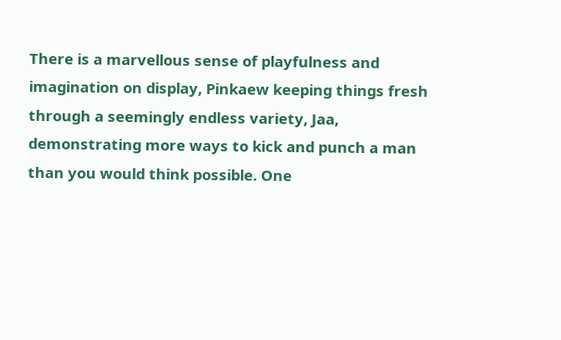There is a marvellous sense of playfulness and imagination on display, Pinkaew keeping things fresh through a seemingly endless variety, Jaa, demonstrating more ways to kick and punch a man than you would think possible. One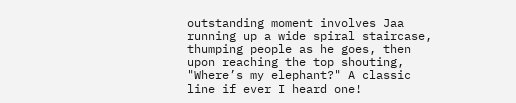outstanding moment involves Jaa running up a wide spiral staircase, thumping people as he goes, then upon reaching the top shouting, "Where’s my elephant?" A classic line if ever I heard one!